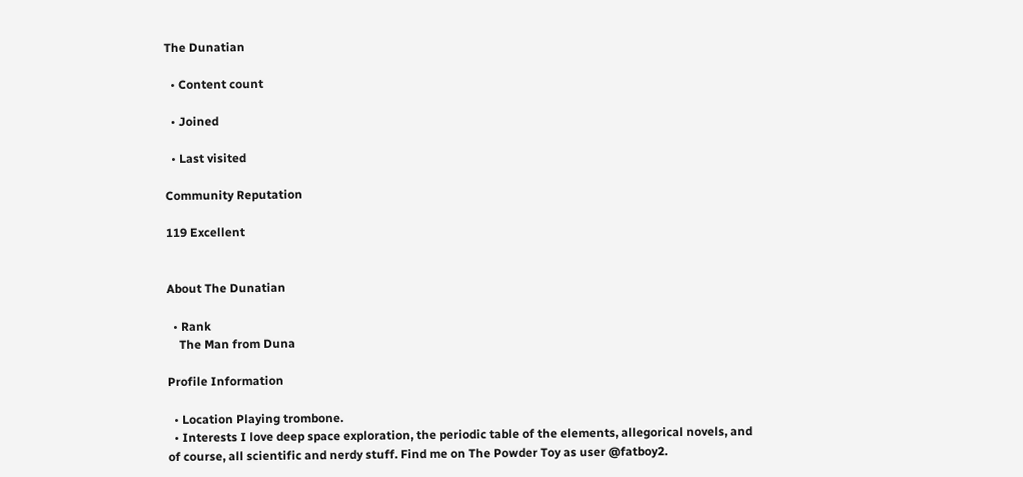The Dunatian

  • Content count

  • Joined

  • Last visited

Community Reputation

119 Excellent


About The Dunatian

  • Rank
    The Man from Duna

Profile Information

  • Location Playing trombone.
  • Interests I love deep space exploration, the periodic table of the elements, allegorical novels, and of course, all scientific and nerdy stuff. Find me on The Powder Toy as user @fatboy2.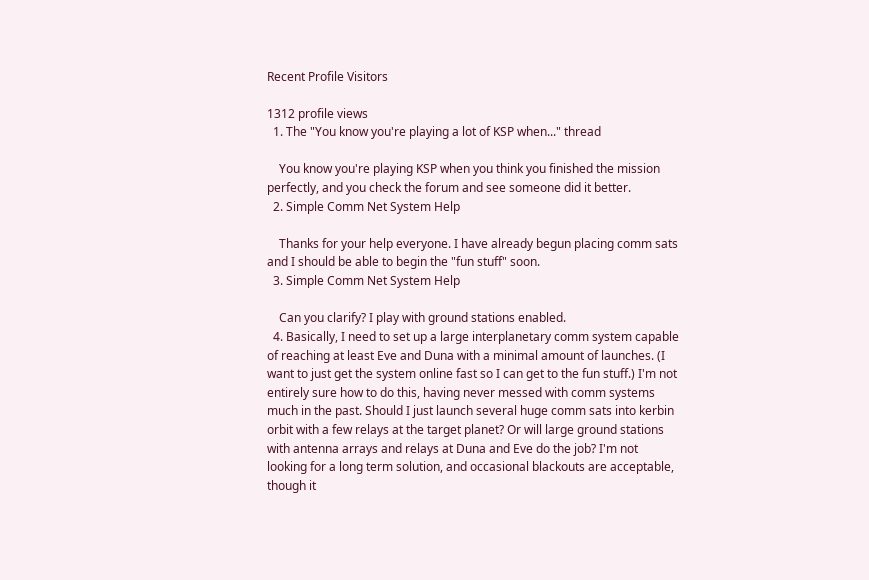Recent Profile Visitors

1312 profile views
  1. The "You know you're playing a lot of KSP when..." thread

    You know you're playing KSP when you think you finished the mission perfectly, and you check the forum and see someone did it better.
  2. Simple Comm Net System Help

    Thanks for your help everyone. I have already begun placing comm sats and I should be able to begin the "fun stuff" soon.
  3. Simple Comm Net System Help

    Can you clarify? I play with ground stations enabled.
  4. Basically, I need to set up a large interplanetary comm system capable of reaching at least Eve and Duna with a minimal amount of launches. (I want to just get the system online fast so I can get to the fun stuff.) I'm not entirely sure how to do this, having never messed with comm systems much in the past. Should I just launch several huge comm sats into kerbin orbit with a few relays at the target planet? Or will large ground stations with antenna arrays and relays at Duna and Eve do the job? I'm not looking for a long term solution, and occasional blackouts are acceptable, though it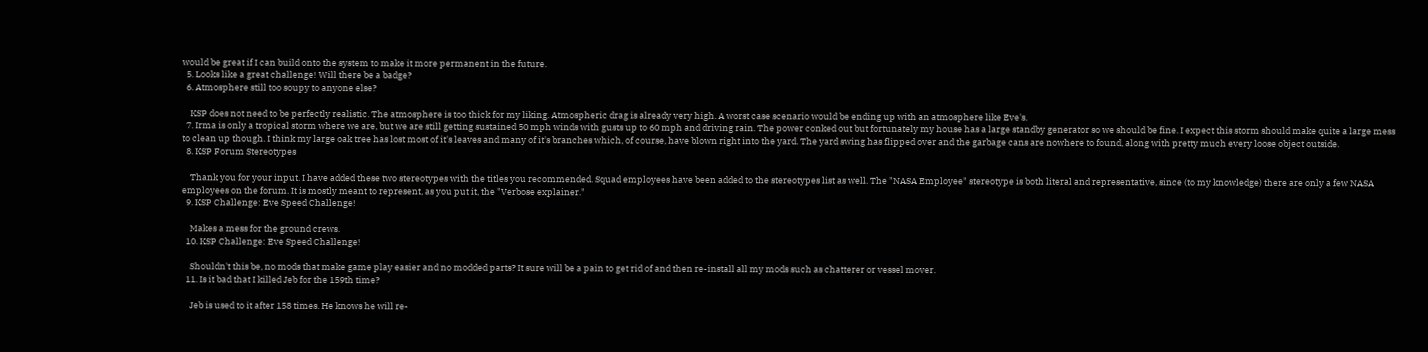would be great if I can build onto the system to make it more permanent in the future.
  5. Looks like a great challenge! Will there be a badge?
  6. Atmosphere still too soupy to anyone else?

    KSP does not need to be perfectly realistic. The atmosphere is too thick for my liking. Atmospheric drag is already very high. A worst case scenario would be ending up with an atmosphere like Eve's.
  7. Irma is only a tropical storm where we are, but we are still getting sustained 50 mph winds with gusts up to 60 mph and driving rain. The power conked out but fortunately my house has a large standby generator so we should be fine. I expect this storm should make quite a large mess to clean up though. I think my large oak tree has lost most of it's leaves and many of it's branches which, of course, have blown right into the yard. The yard swing has flipped over and the garbage cans are nowhere to found, along with pretty much every loose object outside.
  8. KSP Forum Stereotypes

    Thank you for your input. I have added these two stereotypes with the titles you recommended. Squad employees have been added to the stereotypes list as well. The "NASA Employee" stereotype is both literal and representative, since (to my knowledge) there are only a few NASA employees on the forum. It is mostly meant to represent, as you put it, the "Verbose explainer."
  9. KSP Challenge: Eve Speed Challenge!

    Makes a mess for the ground crews.
  10. KSP Challenge: Eve Speed Challenge!

    Shouldn't this be, no mods that make game play easier and no modded parts? It sure will be a pain to get rid of and then re-install all my mods such as chatterer or vessel mover.
  11. Is it bad that I killed Jeb for the 159th time?

    Jeb is used to it after 158 times. He knows he will re-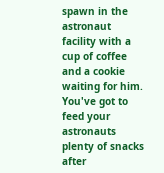spawn in the astronaut facility with a cup of coffee and a cookie waiting for him. You've got to feed your astronauts plenty of snacks after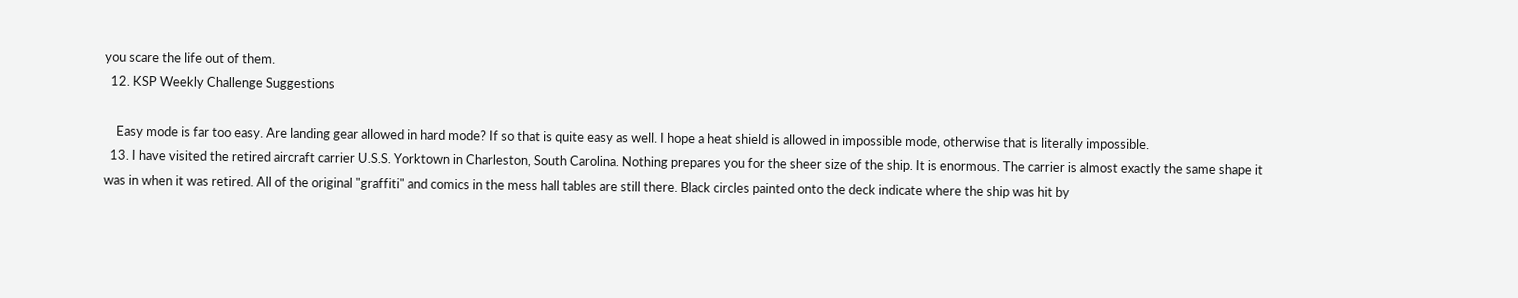you scare the life out of them.
  12. KSP Weekly Challenge Suggestions

    Easy mode is far too easy. Are landing gear allowed in hard mode? If so that is quite easy as well. I hope a heat shield is allowed in impossible mode, otherwise that is literally impossible.
  13. I have visited the retired aircraft carrier U.S.S. Yorktown in Charleston, South Carolina. Nothing prepares you for the sheer size of the ship. It is enormous. The carrier is almost exactly the same shape it was in when it was retired. All of the original "graffiti" and comics in the mess hall tables are still there. Black circles painted onto the deck indicate where the ship was hit by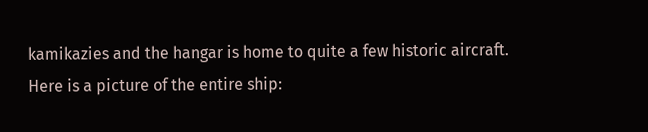kamikazies and the hangar is home to quite a few historic aircraft. Here is a picture of the entire ship: